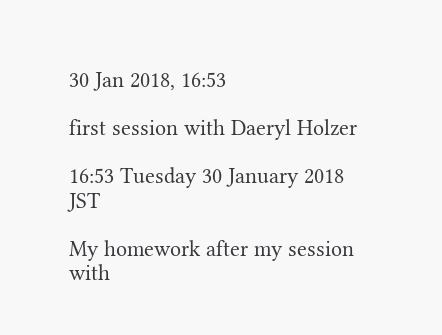30 Jan 2018, 16:53

first session with Daeryl Holzer

16:53 Tuesday 30 January 2018 JST

My homework after my session with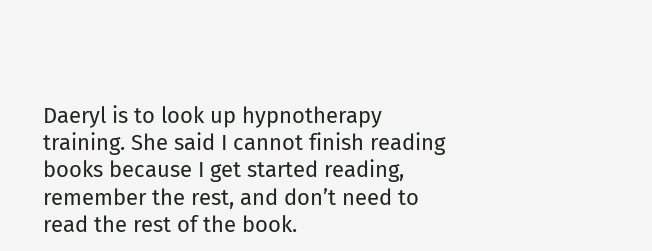Daeryl is to look up hypnotherapy training. She said I cannot finish reading books because I get started reading, remember the rest, and don’t need to read the rest of the book.